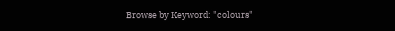Browse by Keyword: "colours"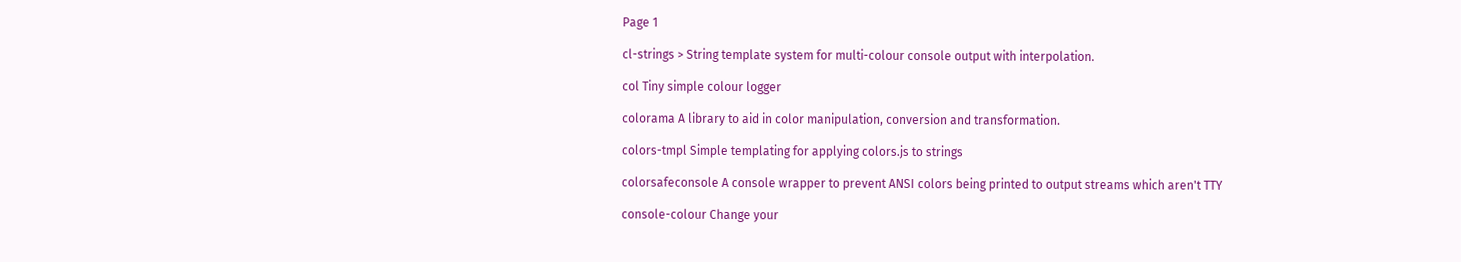Page 1

cl-strings > String template system for multi-colour console output with interpolation.

col Tiny simple colour logger

colorama A library to aid in color manipulation, conversion and transformation.

colors-tmpl Simple templating for applying colors.js to strings

colorsafeconsole A console wrapper to prevent ANSI colors being printed to output streams which aren't TTY

console-colour Change your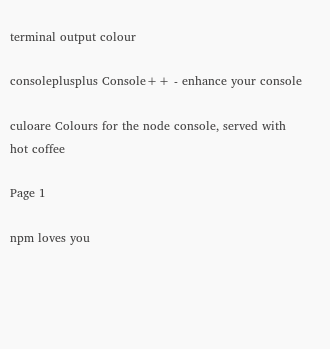terminal output colour

consoleplusplus Console++ - enhance your console

culoare Colours for the node console, served with hot coffee

Page 1

npm loves you